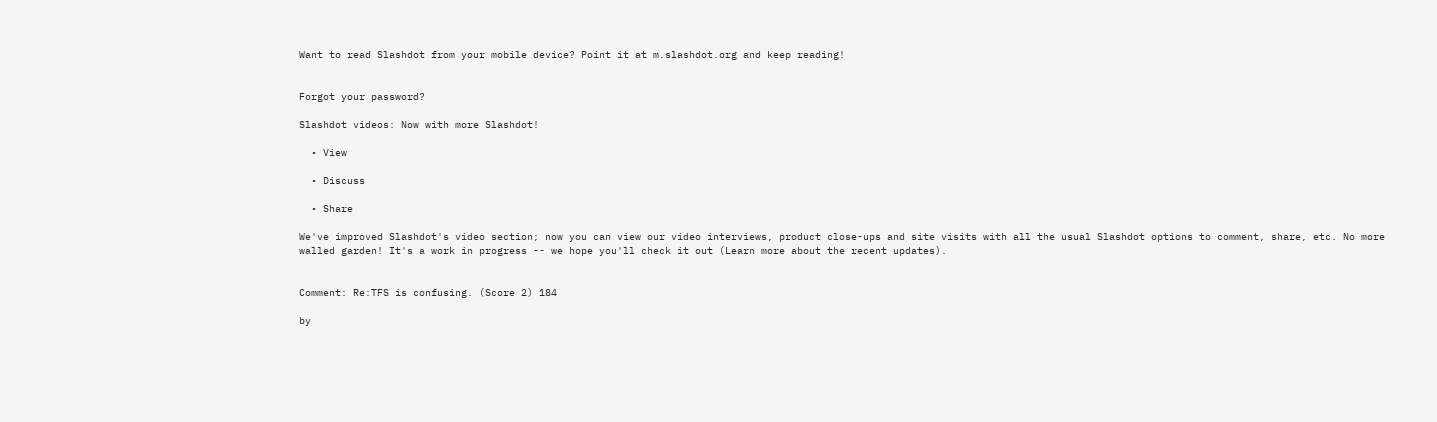Want to read Slashdot from your mobile device? Point it at m.slashdot.org and keep reading!


Forgot your password?

Slashdot videos: Now with more Slashdot!

  • View

  • Discuss

  • Share

We've improved Slashdot's video section; now you can view our video interviews, product close-ups and site visits with all the usual Slashdot options to comment, share, etc. No more walled garden! It's a work in progress -- we hope you'll check it out (Learn more about the recent updates).


Comment: Re:TFS is confusing. (Score 2) 184

by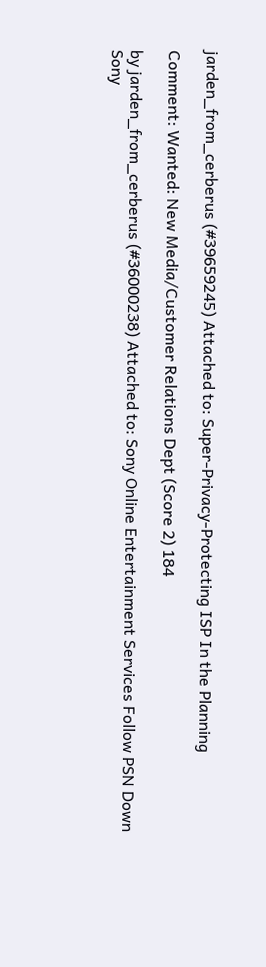jarden_from_cerberus (#39659245) Attached to: Super-Privacy-Protecting ISP In the Planning

Comment: Wanted: New Media/Customer Relations Dept (Score 2) 184

by jarden_from_cerberus (#36000238) Attached to: Sony Online Entertainment Services Follow PSN Down
Sony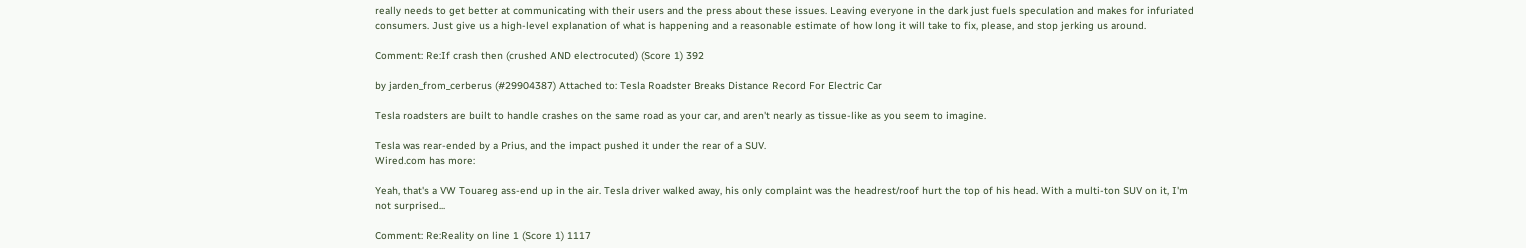really needs to get better at communicating with their users and the press about these issues. Leaving everyone in the dark just fuels speculation and makes for infuriated consumers. Just give us a high-level explanation of what is happening and a reasonable estimate of how long it will take to fix, please, and stop jerking us around.

Comment: Re:If crash then (crushed AND electrocuted) (Score 1) 392

by jarden_from_cerberus (#29904387) Attached to: Tesla Roadster Breaks Distance Record For Electric Car

Tesla roadsters are built to handle crashes on the same road as your car, and aren't nearly as tissue-like as you seem to imagine.

Tesla was rear-ended by a Prius, and the impact pushed it under the rear of a SUV.
Wired.com has more:

Yeah, that's a VW Touareg ass-end up in the air. Tesla driver walked away, his only complaint was the headrest/roof hurt the top of his head. With a multi-ton SUV on it, I'm not surprised...

Comment: Re:Reality on line 1 (Score 1) 1117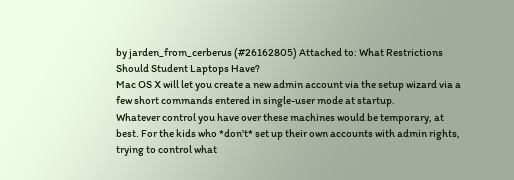by jarden_from_cerberus (#26162805) Attached to: What Restrictions Should Student Laptops Have?
Mac OS X will let you create a new admin account via the setup wizard via a few short commands entered in single-user mode at startup.
Whatever control you have over these machines would be temporary, at best. For the kids who *don't* set up their own accounts with admin rights, trying to control what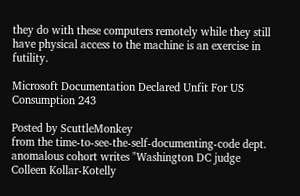they do with these computers remotely while they still have physical access to the machine is an exercise in futility.

Microsoft Documentation Declared Unfit For US Consumption 243

Posted by ScuttleMonkey
from the time-to-see-the-self-documenting-code dept.
anomalous cohort writes "Washington DC judge Colleen Kollar-Kotelly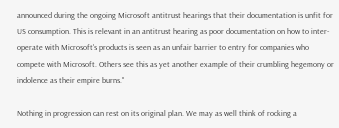announced during the ongoing Microsoft antitrust hearings that their documentation is unfit for US consumption. This is relevant in an antitrust hearing as poor documentation on how to inter-operate with Microsoft's products is seen as an unfair barrier to entry for companies who compete with Microsoft. Others see this as yet another example of their crumbling hegemony or indolence as their empire burns."

Nothing in progression can rest on its original plan. We may as well think of rocking a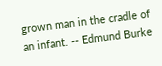grown man in the cradle of an infant. -- Edmund Burke